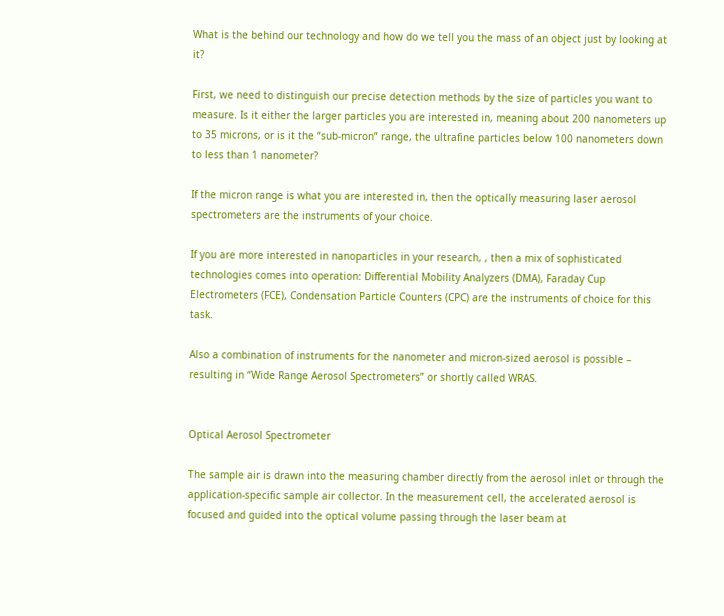What is the behind our technology and how do we tell you the mass of an object just by looking at it?

First, we need to distinguish our precise detection methods by the size of particles you want to measure. Is it either the larger particles you are interested in, meaning about 200 nanometers up to 35 microns, or is it the “sub-micron” range, the ultrafine particles below 100 nanometers down to less than 1 nanometer?

If the micron range is what you are interested in, then the optically measuring laser aerosol spectrometers are the instruments of your choice.

If you are more interested in nanoparticles in your research, , then a mix of sophisticated technologies comes into operation: Differential Mobility Analyzers (DMA), Faraday Cup Electrometers (FCE), Condensation Particle Counters (CPC) are the instruments of choice for this task.

Also a combination of instruments for the nanometer and micron-sized aerosol is possible – resulting in “Wide Range Aerosol Spectrometers” or shortly called WRAS.


Optical Aerosol Spectrometer

The sample air is drawn into the measuring chamber directly from the aerosol inlet or through the application-specific sample air collector. In the measurement cell, the accelerated aerosol is focused and guided into the optical volume passing through the laser beam at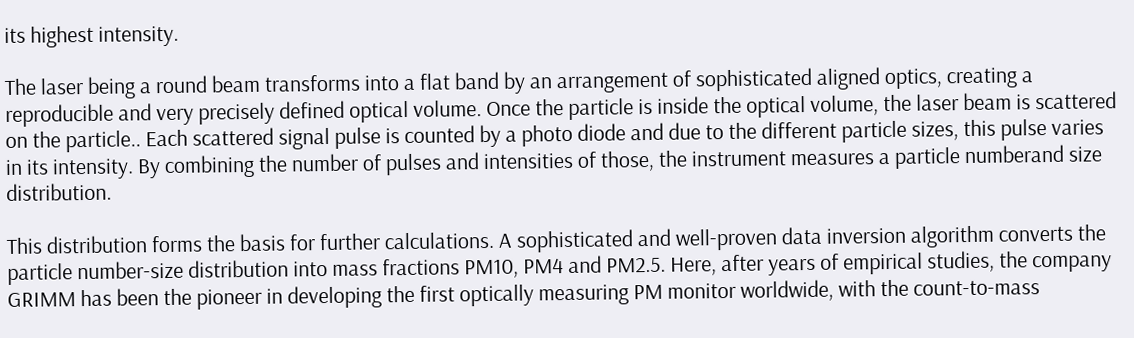its highest intensity.

The laser being a round beam transforms into a flat band by an arrangement of sophisticated aligned optics, creating a reproducible and very precisely defined optical volume. Once the particle is inside the optical volume, the laser beam is scattered on the particle.. Each scattered signal pulse is counted by a photo diode and due to the different particle sizes, this pulse varies in its intensity. By combining the number of pulses and intensities of those, the instrument measures a particle numberand size distribution.

This distribution forms the basis for further calculations. A sophisticated and well-proven data inversion algorithm converts the particle number-size distribution into mass fractions PM10, PM4 and PM2.5. Here, after years of empirical studies, the company GRIMM has been the pioneer in developing the first optically measuring PM monitor worldwide, with the count-to-mass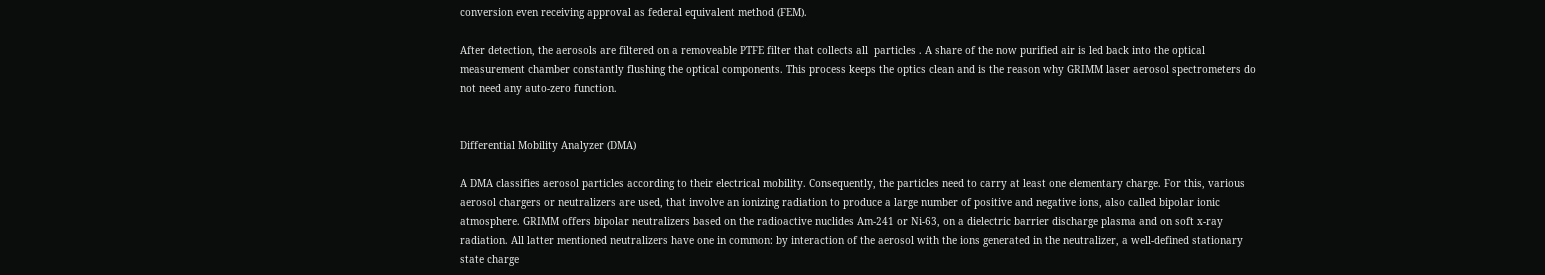conversion even receiving approval as federal equivalent method (FEM).

After detection, the aerosols are filtered on a removeable PTFE filter that collects all  particles . A share of the now purified air is led back into the optical measurement chamber constantly flushing the optical components. This process keeps the optics clean and is the reason why GRIMM laser aerosol spectrometers do not need any auto-zero function.


Differential Mobility Analyzer (DMA)

A DMA classifies aerosol particles according to their electrical mobility. Consequently, the particles need to carry at least one elementary charge. For this, various aerosol chargers or neutralizers are used, that involve an ionizing radiation to produce a large number of positive and negative ions, also called bipolar ionic atmosphere. GRIMM offers bipolar neutralizers based on the radioactive nuclides Am-241 or Ni-63, on a dielectric barrier discharge plasma and on soft x-ray radiation. All latter mentioned neutralizers have one in common: by interaction of the aerosol with the ions generated in the neutralizer, a well-defined stationary state charge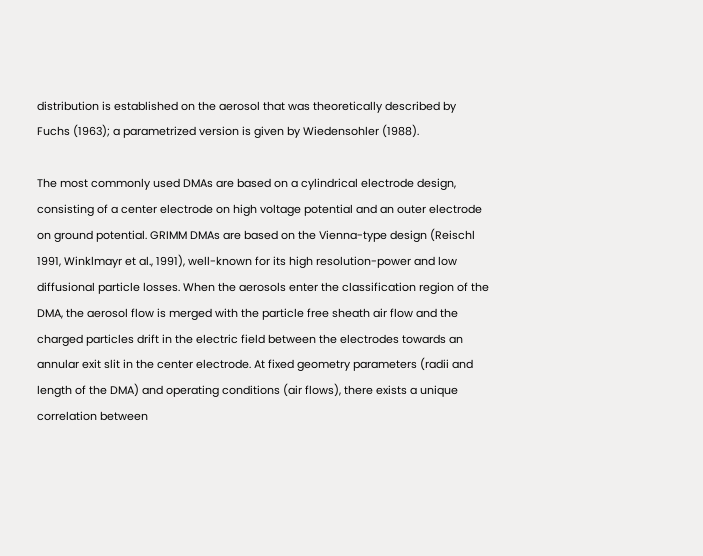distribution is established on the aerosol that was theoretically described by Fuchs (1963); a parametrized version is given by Wiedensohler (1988).

The most commonly used DMAs are based on a cylindrical electrode design, consisting of a center electrode on high voltage potential and an outer electrode on ground potential. GRIMM DMAs are based on the Vienna-type design (Reischl 1991, Winklmayr et al., 1991), well-known for its high resolution-power and low diffusional particle losses. When the aerosols enter the classification region of the DMA, the aerosol flow is merged with the particle free sheath air flow and the charged particles drift in the electric field between the electrodes towards an annular exit slit in the center electrode. At fixed geometry parameters (radii and length of the DMA) and operating conditions (air flows), there exists a unique correlation between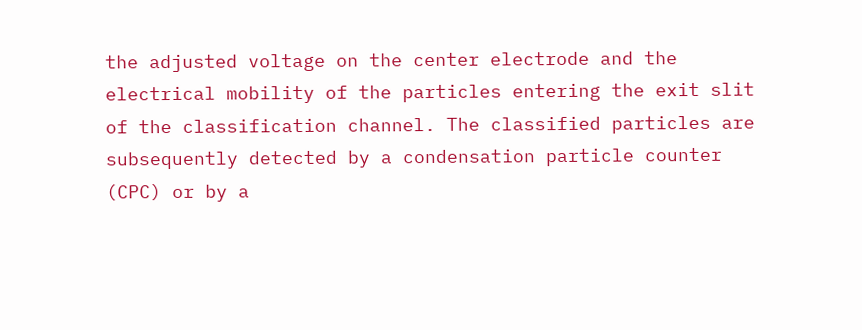the adjusted voltage on the center electrode and the electrical mobility of the particles entering the exit slit of the classification channel. The classified particles are subsequently detected by a condensation particle counter (CPC) or by a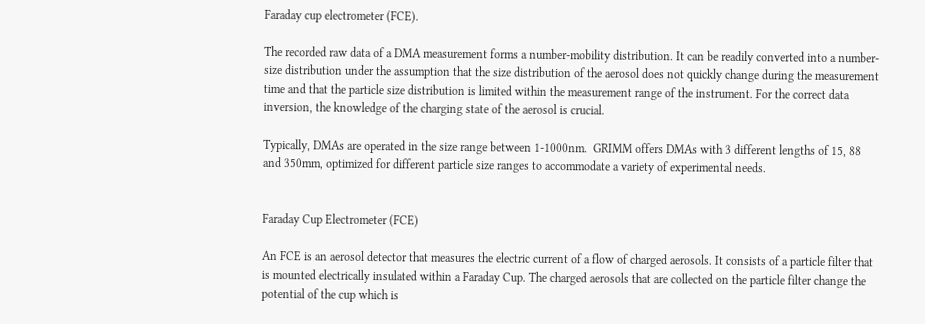Faraday cup electrometer (FCE).

The recorded raw data of a DMA measurement forms a number-mobility distribution. It can be readily converted into a number-size distribution under the assumption that the size distribution of the aerosol does not quickly change during the measurement time and that the particle size distribution is limited within the measurement range of the instrument. For the correct data inversion, the knowledge of the charging state of the aerosol is crucial.

Typically, DMAs are operated in the size range between 1-1000nm.  GRIMM offers DMAs with 3 different lengths of 15, 88 and 350mm, optimized for different particle size ranges to accommodate a variety of experimental needs.


Faraday Cup Electrometer (FCE)

An FCE is an aerosol detector that measures the electric current of a flow of charged aerosols. It consists of a particle filter that is mounted electrically insulated within a Faraday Cup. The charged aerosols that are collected on the particle filter change the potential of the cup which is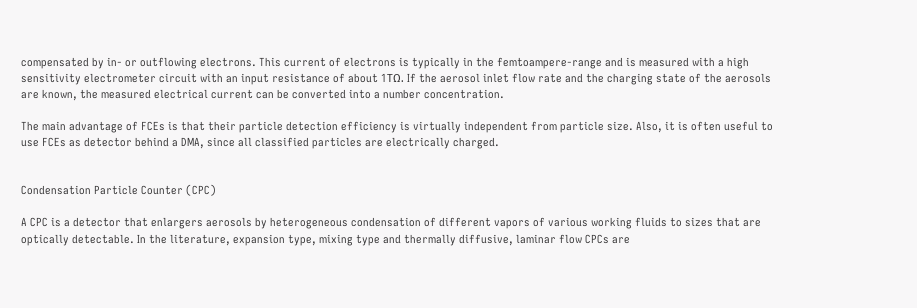compensated by in- or outflowing electrons. This current of electrons is typically in the femtoampere-range and is measured with a high sensitivity electrometer circuit with an input resistance of about 1TΩ. If the aerosol inlet flow rate and the charging state of the aerosols are known, the measured electrical current can be converted into a number concentration.

The main advantage of FCEs is that their particle detection efficiency is virtually independent from particle size. Also, it is often useful to use FCEs as detector behind a DMA, since all classified particles are electrically charged.


Condensation Particle Counter (CPC)

A CPC is a detector that enlargers aerosols by heterogeneous condensation of different vapors of various working fluids to sizes that are optically detectable. In the literature, expansion type, mixing type and thermally diffusive, laminar flow CPCs are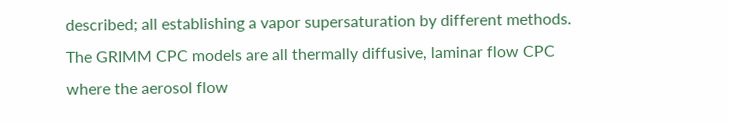described; all establishing a vapor supersaturation by different methods. The GRIMM CPC models are all thermally diffusive, laminar flow CPC where the aerosol flow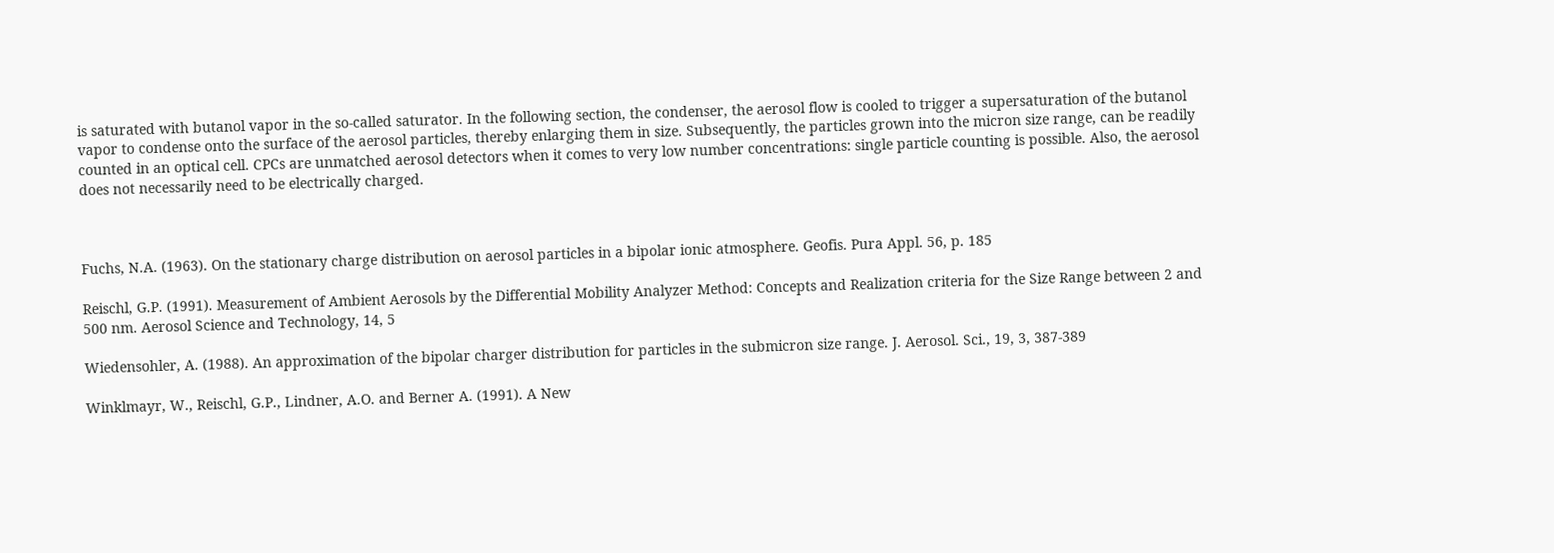is saturated with butanol vapor in the so-called saturator. In the following section, the condenser, the aerosol flow is cooled to trigger a supersaturation of the butanol vapor to condense onto the surface of the aerosol particles, thereby enlarging them in size. Subsequently, the particles grown into the micron size range, can be readily counted in an optical cell. CPCs are unmatched aerosol detectors when it comes to very low number concentrations: single particle counting is possible. Also, the aerosol does not necessarily need to be electrically charged.



Fuchs, N.A. (1963). On the stationary charge distribution on aerosol particles in a bipolar ionic atmosphere. Geofis. Pura Appl. 56, p. 185

Reischl, G.P. (1991). Measurement of Ambient Aerosols by the Differential Mobility Analyzer Method: Concepts and Realization criteria for the Size Range between 2 and 500 nm. Aerosol Science and Technology, 14, 5

Wiedensohler, A. (1988). An approximation of the bipolar charger distribution for particles in the submicron size range. J. Aerosol. Sci., 19, 3, 387-389

Winklmayr, W., Reischl, G.P., Lindner, A.O. and Berner A. (1991). A New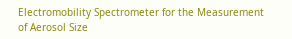Electromobility Spectrometer for the Measurement of Aerosol Size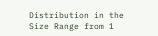Distribution in the Size Range from 1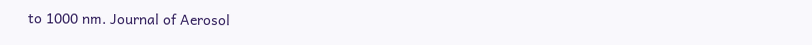to 1000 nm. Journal of Aerosol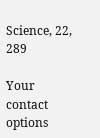Science, 22, 289

Your contact options